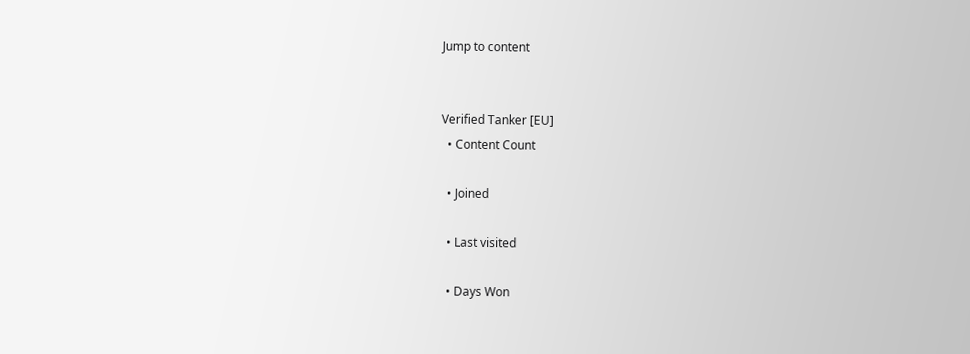Jump to content


Verified Tanker [EU]
  • Content Count

  • Joined

  • Last visited

  • Days Won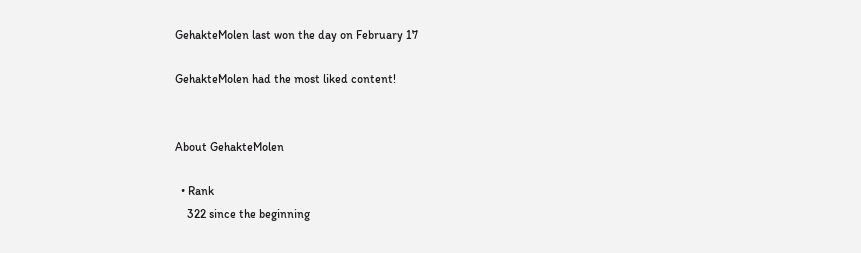GehakteMolen last won the day on February 17

GehakteMolen had the most liked content!


About GehakteMolen

  • Rank
    322 since the beginning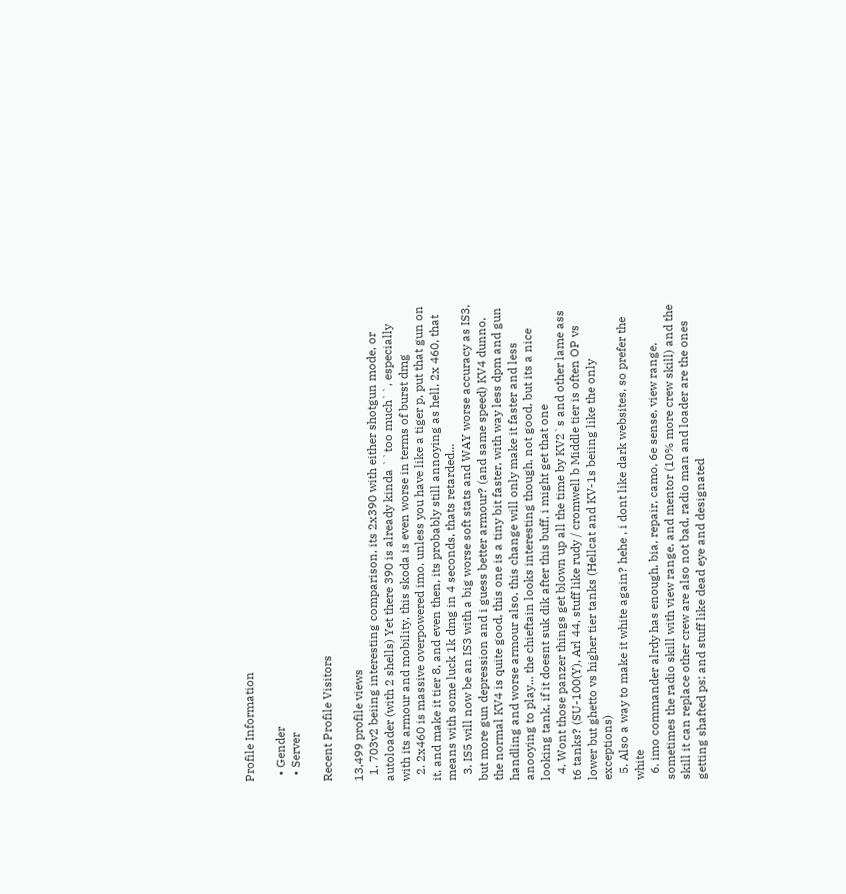Profile Information

  • Gender
  • Server

Recent Profile Visitors

13,499 profile views
  1. 703v2 beiing interesting comparison, its 2x390 with either shotgun mode, or autoloader (with 2 shells) Yet there 390 is already kinda ``too much``, especially with its armour and mobility, this skoda is even worse in terms of burst dmg
  2. 2x460 is massive overpowered imo, unless you have like a tiger p, put that gun on it, and make it tier 8, and even then, its probably still annoying as hell, 2x 460, that means with some luck 1k dmg in 4 seconds, thats retarded...
  3. IS5 will now be an IS3 with a big worse soft stats and WAY worse accuracy as IS3, but more gun depression and i guess better armour? (and same speed) KV4 dunno, the normal KV4 is quite good, this one is a tiny bit faster, with way less dpm and gun handling and worse armour also, this change will only make it faster and less anooying to play... the chieftain looks interesting though, not good, but its a nice looking tank, if it doesnt suk dik after this buff, i might get that one
  4. Wont those panzer things get blown up all the time by KV2`s and other lame ass t6 tanks? (SU-100(Y), Arl 44, stuff like rudy / cromwell b Middle tier is often OP vs lower but ghetto vs higher tier tanks (Hellcat and KV-1s beiing like the only exceptions)
  5. Also a way to make it white again? hehe , i dont like dark websites, so prefer the white
  6. imo commander alrdy has enough, bia, repair, camo, 6e sense, view range, sometimes the radio skill with view range, and mentor (10% more crew skill) and the skill it can replace other crew are also not bad, radio man and loader are the ones getting shafted ps: and stuff like dead eye and designated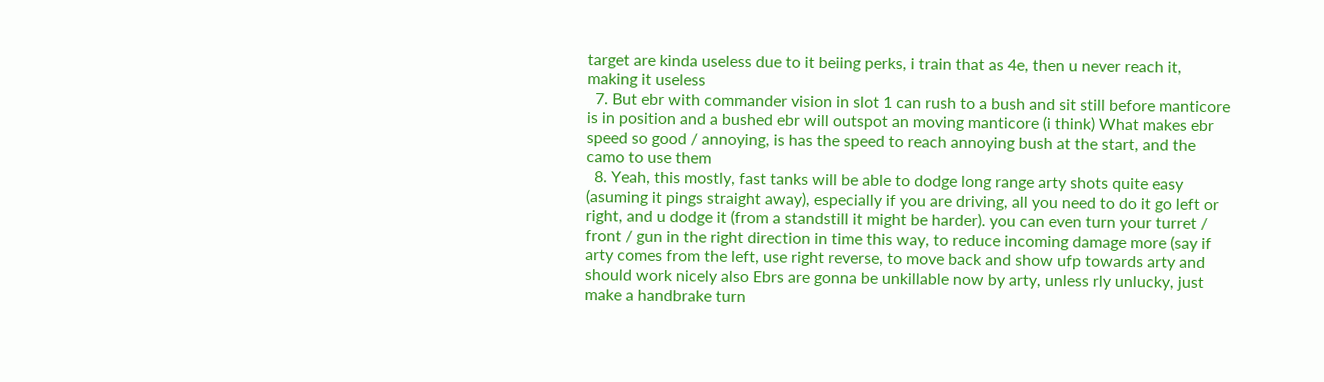target are kinda useless due to it beiing perks, i train that as 4e, then u never reach it, making it useless
  7. But ebr with commander vision in slot 1 can rush to a bush and sit still before manticore is in position and a bushed ebr will outspot an moving manticore (i think) What makes ebr speed so good / annoying, is has the speed to reach annoying bush at the start, and the camo to use them
  8. Yeah, this mostly, fast tanks will be able to dodge long range arty shots quite easy (asuming it pings straight away), especially if you are driving, all you need to do it go left or right, and u dodge it (from a standstill it might be harder). you can even turn your turret / front / gun in the right direction in time this way, to reduce incoming damage more (say if arty comes from the left, use right reverse, to move back and show ufp towards arty and should work nicely also Ebrs are gonna be unkillable now by arty, unless rly unlucky, just make a handbrake turn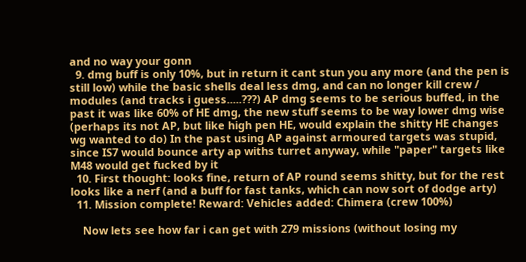and no way your gonn
  9. dmg buff is only 10%, but in return it cant stun you any more (and the pen is still low) while the basic shells deal less dmg, and can no longer kill crew / modules (and tracks i guess.....???) AP dmg seems to be serious buffed, in the past it was like 60% of HE dmg, the new stuff seems to be way lower dmg wise (perhaps its not AP, but like high pen HE, would explain the shitty HE changes wg wanted to do) In the past using AP against armoured targets was stupid, since IS7 would bounce arty ap withs turret anyway, while "paper" targets like M48 would get fucked by it
  10. First thought: looks fine, return of AP round seems shitty, but for the rest looks like a nerf (and a buff for fast tanks, which can now sort of dodge arty)
  11. Mission complete! Reward: Vehicles added: Chimera (crew 100%)

    Now lets see how far i can get with 279 missions (without losing my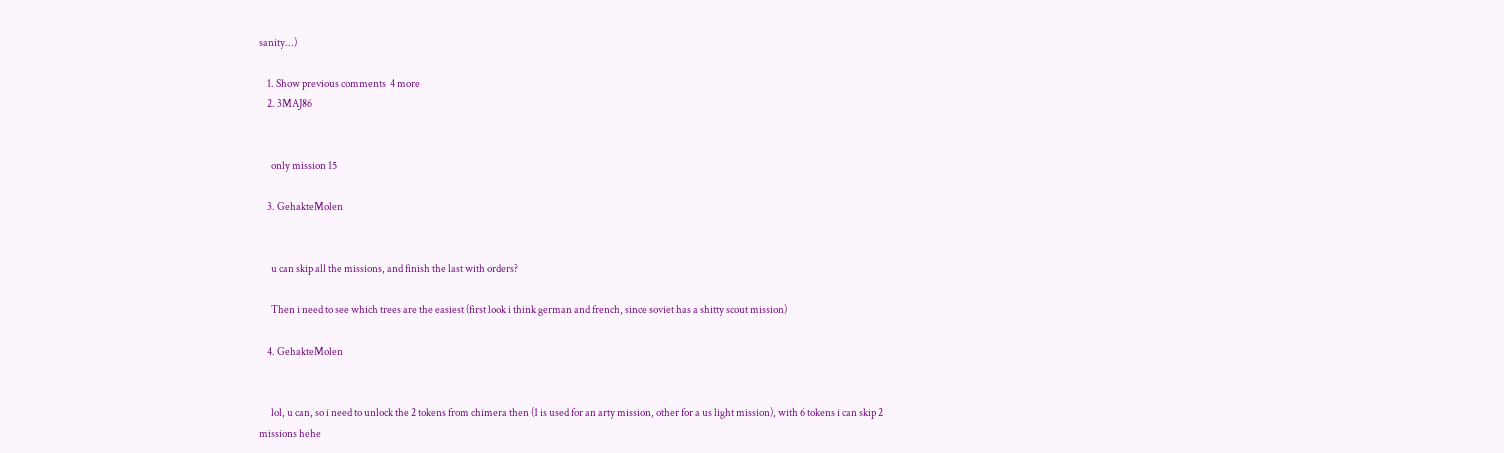sanity...)

    1. Show previous comments  4 more
    2. 3MAJ86


      only mission 15

    3. GehakteMolen


      u can skip all the missions, and finish the last with orders?

      Then i need to see which trees are the easiest (first look i think german and french, since soviet has a shitty scout mission)

    4. GehakteMolen


      lol, u can, so i need to unlock the 2 tokens from chimera then (1 is used for an arty mission, other for a us light mission), with 6 tokens i can skip 2 missions hehe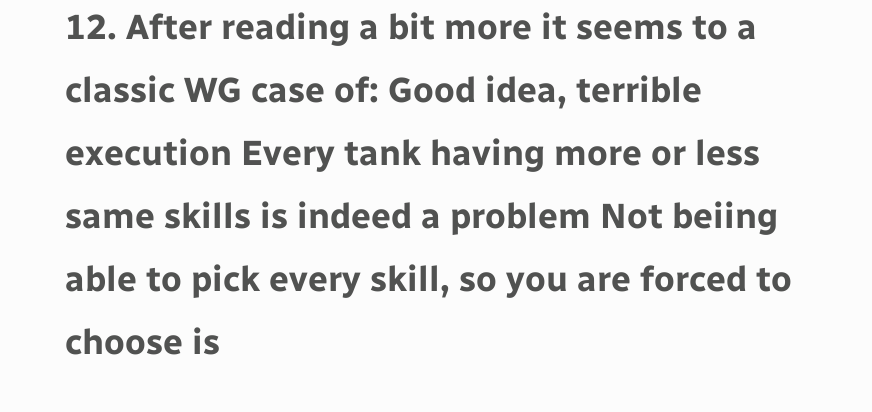12. After reading a bit more it seems to a classic WG case of: Good idea, terrible execution Every tank having more or less same skills is indeed a problem Not beiing able to pick every skill, so you are forced to choose is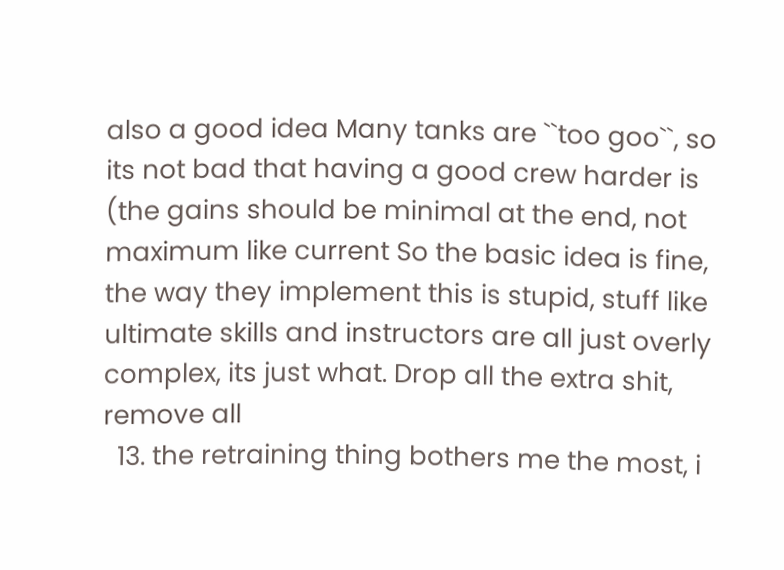also a good idea Many tanks are ``too goo``, so its not bad that having a good crew harder is (the gains should be minimal at the end, not maximum like current So the basic idea is fine, the way they implement this is stupid, stuff like ultimate skills and instructors are all just overly complex, its just what. Drop all the extra shit, remove all
  13. the retraining thing bothers me the most, i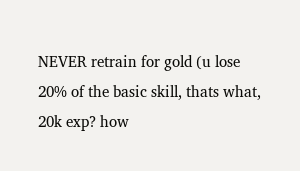NEVER retrain for gold (u lose 20% of the basic skill, thats what, 20k exp? how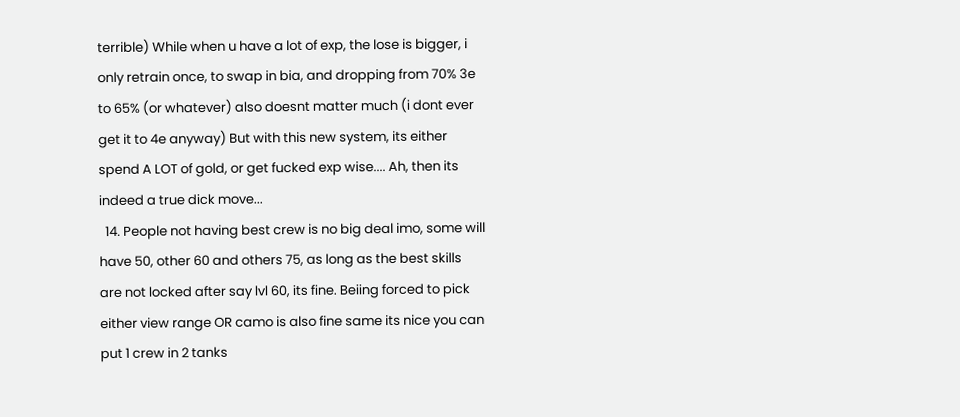terrible) While when u have a lot of exp, the lose is bigger, i only retrain once, to swap in bia, and dropping from 70% 3e to 65% (or whatever) also doesnt matter much (i dont ever get it to 4e anyway) But with this new system, its either spend A LOT of gold, or get fucked exp wise.... Ah, then its indeed a true dick move...
  14. People not having best crew is no big deal imo, some will have 50, other 60 and others 75, as long as the best skills are not locked after say lvl 60, its fine. Beiing forced to pick either view range OR camo is also fine same its nice you can put 1 crew in 2 tanks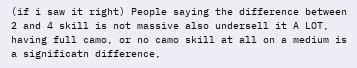(if i saw it right) People saying the difference between 2 and 4 skill is not massive also undersell it A LOT, having full camo, or no camo skill at all on a medium is a significatn difference,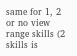same for 1, 2 or no view range skills (2 skills is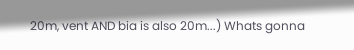20m, vent AND bia is also 20m...) Whats gonna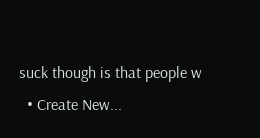suck though is that people w
  • Create New...